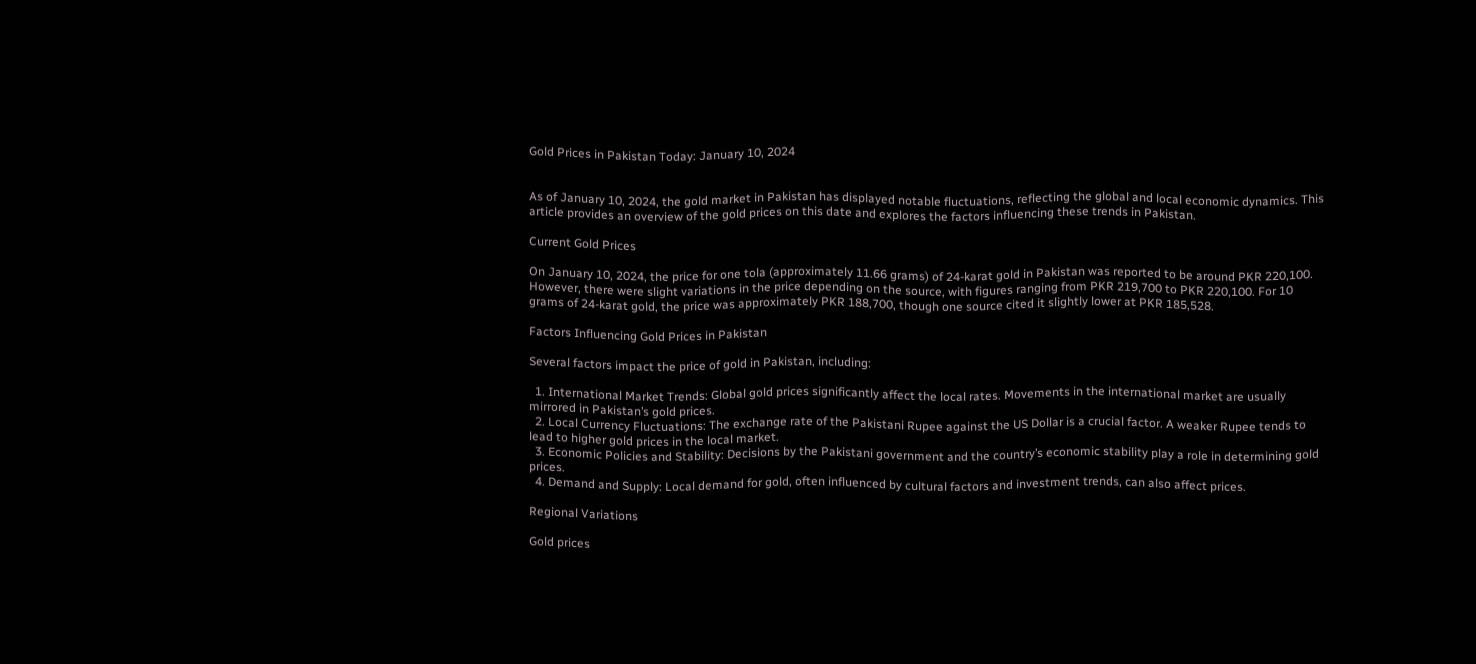Gold Prices in Pakistan Today: January 10, 2024


As of January 10, 2024, the gold market in Pakistan has displayed notable fluctuations, reflecting the global and local economic dynamics. This article provides an overview of the gold prices on this date and explores the factors influencing these trends in Pakistan.

Current Gold Prices

On January 10, 2024, the price for one tola (approximately 11.66 grams) of 24-karat gold in Pakistan was reported to be around PKR 220,100. However, there were slight variations in the price depending on the source, with figures ranging from PKR 219,700 to PKR 220,100. For 10 grams of 24-karat gold, the price was approximately PKR 188,700, though one source cited it slightly lower at PKR 185,528.

Factors Influencing Gold Prices in Pakistan

Several factors impact the price of gold in Pakistan, including:

  1. International Market Trends: Global gold prices significantly affect the local rates. Movements in the international market are usually mirrored in Pakistan’s gold prices.
  2. Local Currency Fluctuations: The exchange rate of the Pakistani Rupee against the US Dollar is a crucial factor. A weaker Rupee tends to lead to higher gold prices in the local market.
  3. Economic Policies and Stability: Decisions by the Pakistani government and the country’s economic stability play a role in determining gold prices.
  4. Demand and Supply: Local demand for gold, often influenced by cultural factors and investment trends, can also affect prices.

Regional Variations

Gold prices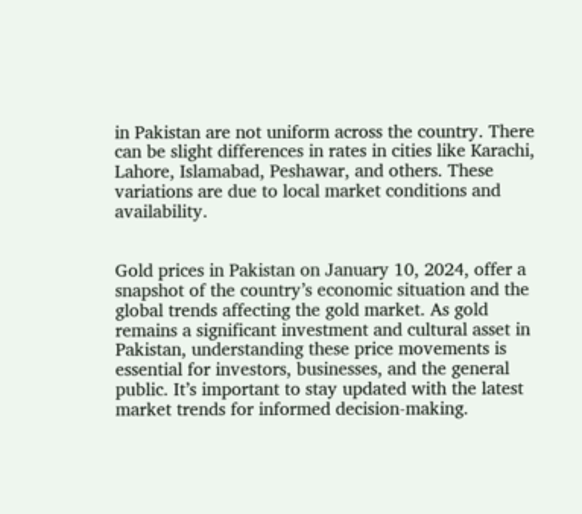in Pakistan are not uniform across the country. There can be slight differences in rates in cities like Karachi, Lahore, Islamabad, Peshawar, and others. These variations are due to local market conditions and availability.


Gold prices in Pakistan on January 10, 2024, offer a snapshot of the country’s economic situation and the global trends affecting the gold market. As gold remains a significant investment and cultural asset in Pakistan, understanding these price movements is essential for investors, businesses, and the general public. It’s important to stay updated with the latest market trends for informed decision-making.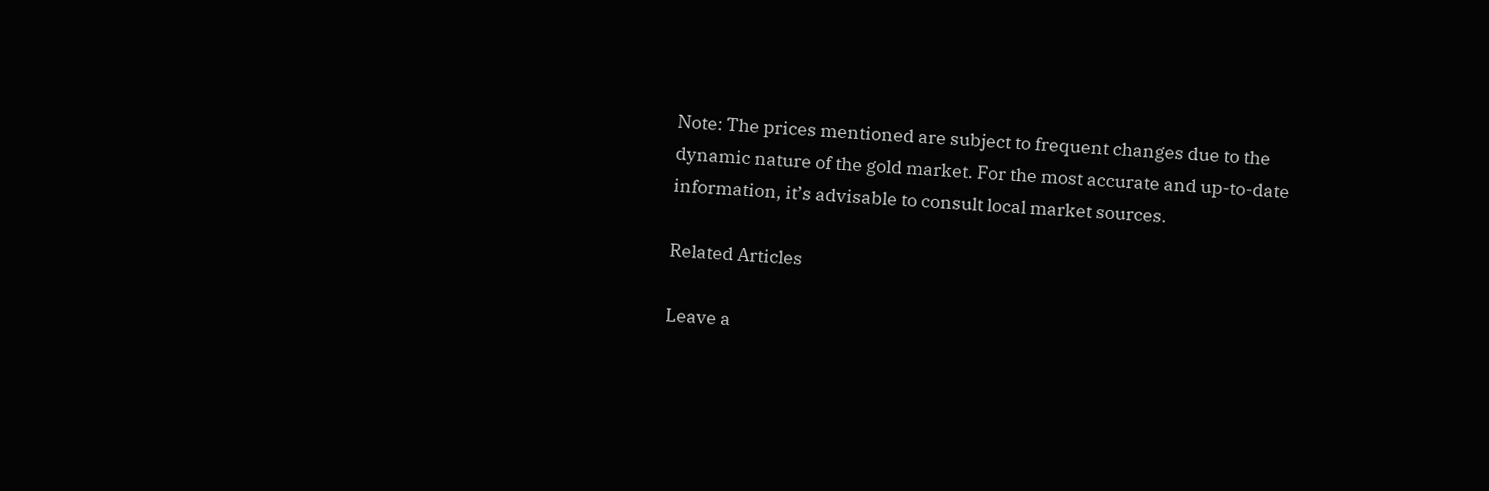Note: The prices mentioned are subject to frequent changes due to the dynamic nature of the gold market. For the most accurate and up-to-date information, it’s advisable to consult local market sources.

Related Articles

Leave a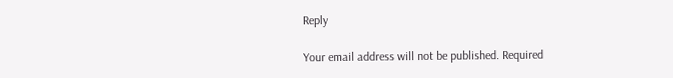Reply

Your email address will not be published. Required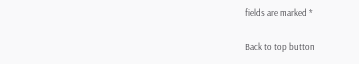fields are marked *

Back to top button